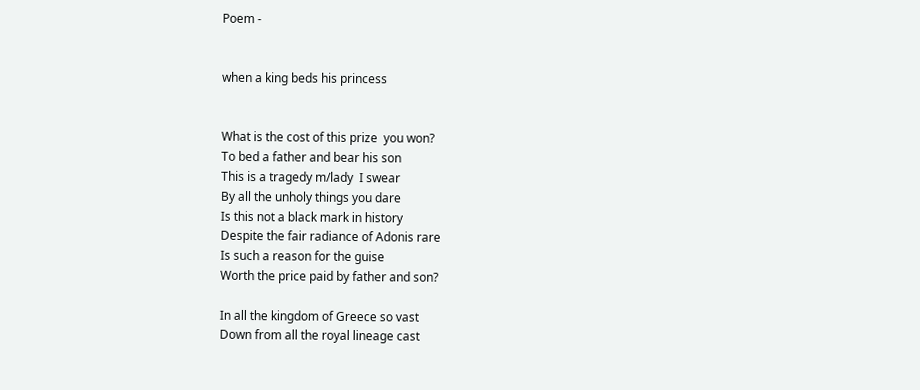Poem -


when a king beds his princess


What is the cost of this prize  you won?
To bed a father and bear his son
This is a tragedy m/lady  I swear
By all the unholy things you dare
Is this not a black mark in history
Despite the fair radiance of Adonis rare
Is such a reason for the guise
Worth the price paid by father and son?

In all the kingdom of Greece so vast
Down from all the royal lineage cast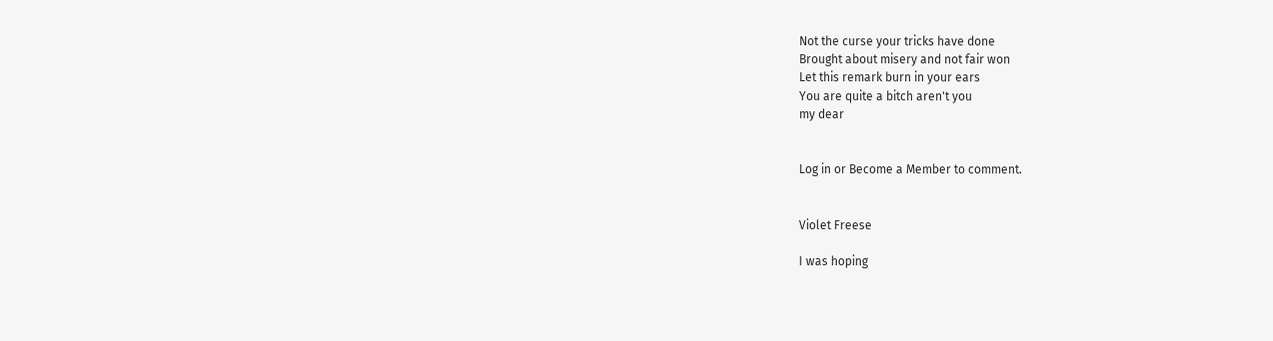Not the curse your tricks have done
Brought about misery and not fair won
Let this remark burn in your ears
You are quite a bitch aren't you
my dear


Log in or Become a Member to comment.


Violet Freese

I was hoping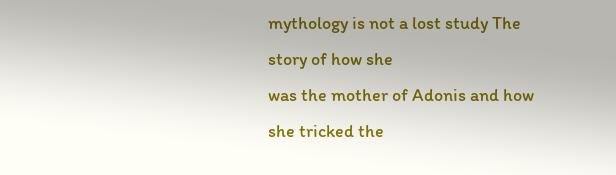mythology is not a lost study The story of how she
was the mother of Adonis and how she tricked the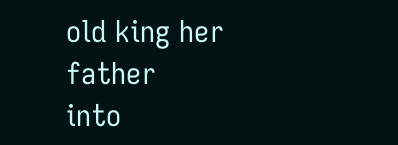old king her father
into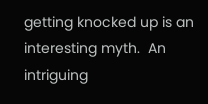getting knocked up is an interesting myth.  An intriguing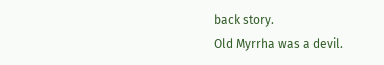back story.
Old Myrrha was a devil.